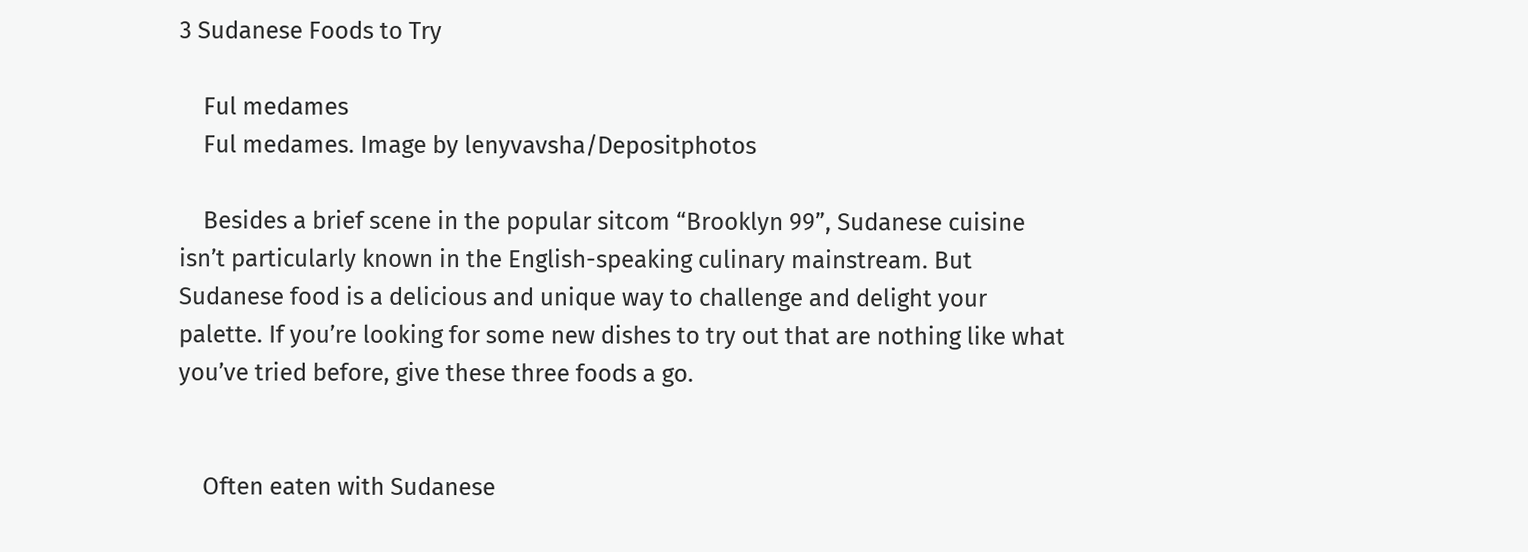3 Sudanese Foods to Try

    Ful medames
    Ful medames. Image by lenyvavsha/Depositphotos

    Besides a brief scene in the popular sitcom “Brooklyn 99”, Sudanese cuisine isn’t particularly known in the English-speaking culinary mainstream. But Sudanese food is a delicious and unique way to challenge and delight your palette. If you’re looking for some new dishes to try out that are nothing like what you’ve tried before, give these three foods a go.


    Often eaten with Sudanese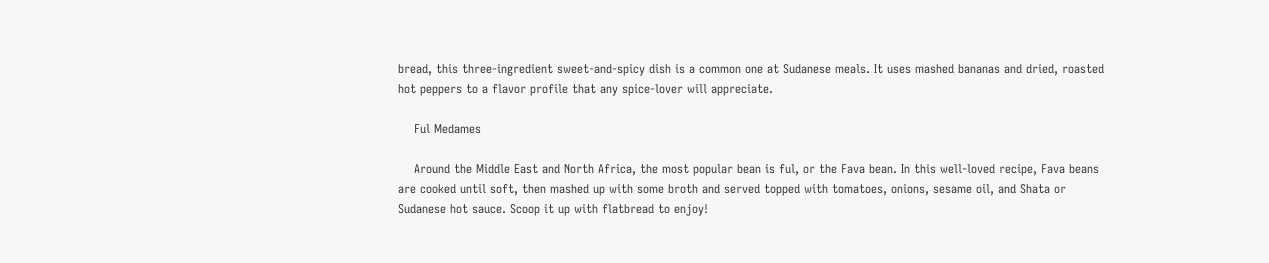bread, this three-ingredient sweet-and-spicy dish is a common one at Sudanese meals. It uses mashed bananas and dried, roasted hot peppers to a flavor profile that any spice-lover will appreciate.

    Ful Medames

    Around the Middle East and North Africa, the most popular bean is ful, or the Fava bean. In this well-loved recipe, Fava beans are cooked until soft, then mashed up with some broth and served topped with tomatoes, onions, sesame oil, and Shata or Sudanese hot sauce. Scoop it up with flatbread to enjoy!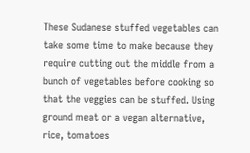These Sudanese stuffed vegetables can take some time to make because they require cutting out the middle from a bunch of vegetables before cooking so that the veggies can be stuffed. Using ground meat or a vegan alternative, rice, tomatoes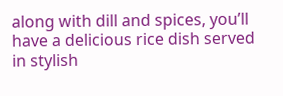along with dill and spices, you’ll have a delicious rice dish served in stylish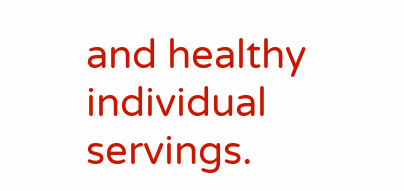and healthy individual servings.